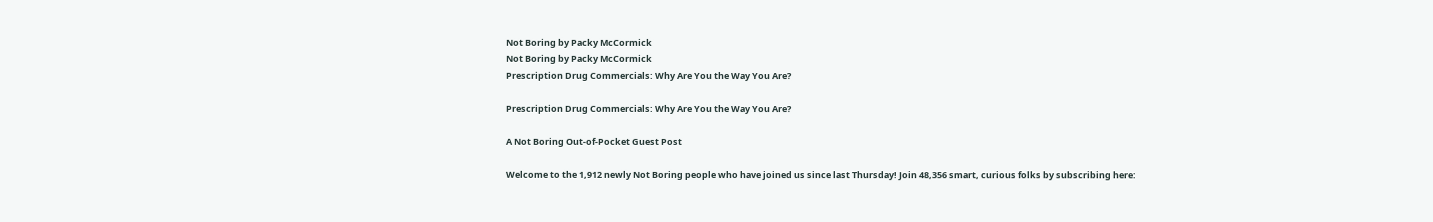Not Boring by Packy McCormick
Not Boring by Packy McCormick
Prescription Drug Commercials: Why Are You the Way You Are?

Prescription Drug Commercials: Why Are You the Way You Are?

A Not Boring Out-of-Pocket Guest Post

Welcome to the 1,912 newly Not Boring people who have joined us since last Thursday! Join 48,356 smart, curious folks by subscribing here: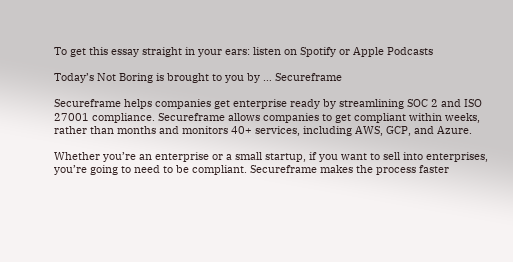To get this essay straight in your ears: listen on Spotify or Apple Podcasts

Today’s Not Boring is brought to you by … Secureframe

Secureframe helps companies get enterprise ready by streamlining SOC 2 and ISO 27001 compliance. Secureframe allows companies to get compliant within weeks, rather than months and monitors 40+ services, including AWS, GCP, and Azure.

Whether you’re an enterprise or a small startup, if you want to sell into enterprises, you’re going to need to be compliant. Secureframe makes the process faster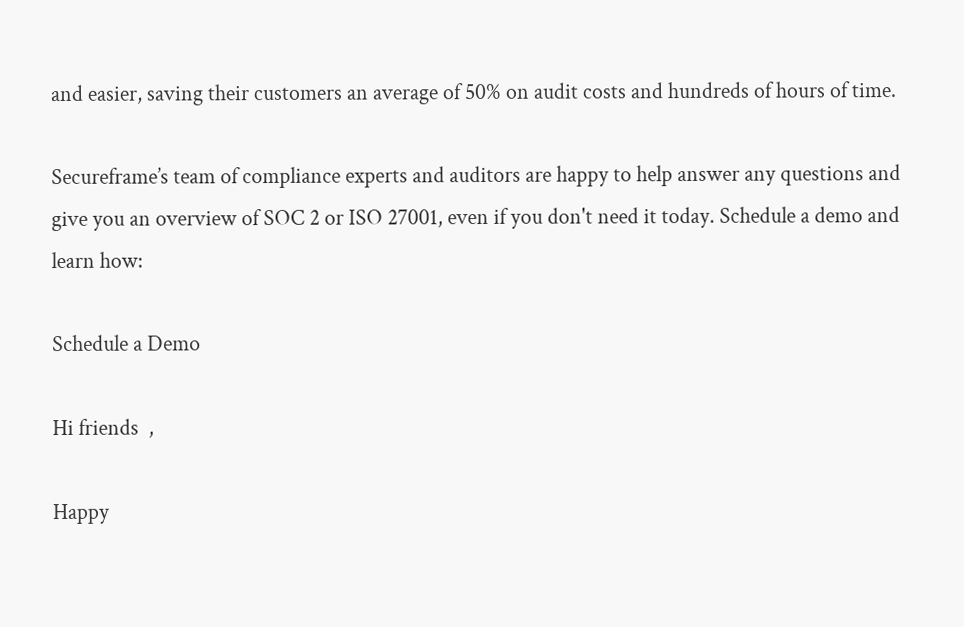and easier, saving their customers an average of 50% on audit costs and hundreds of hours of time.

Secureframe’s team of compliance experts and auditors are happy to help answer any questions and give you an overview of SOC 2 or ISO 27001, even if you don't need it today. Schedule a demo and learn how:

Schedule a Demo

Hi friends  ,

Happy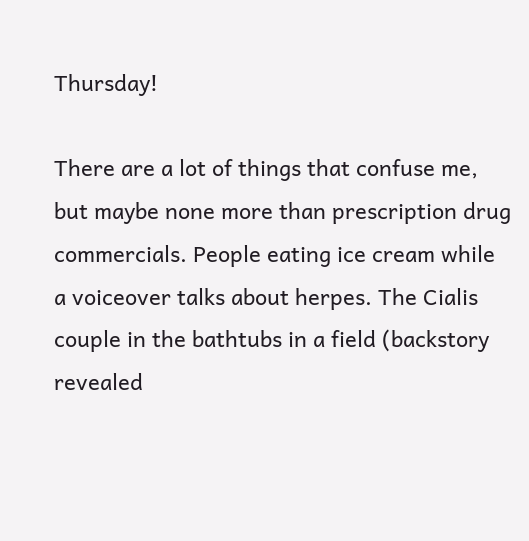Thursday!

There are a lot of things that confuse me, but maybe none more than prescription drug commercials. People eating ice cream while a voiceover talks about herpes. The Cialis couple in the bathtubs in a field (backstory revealed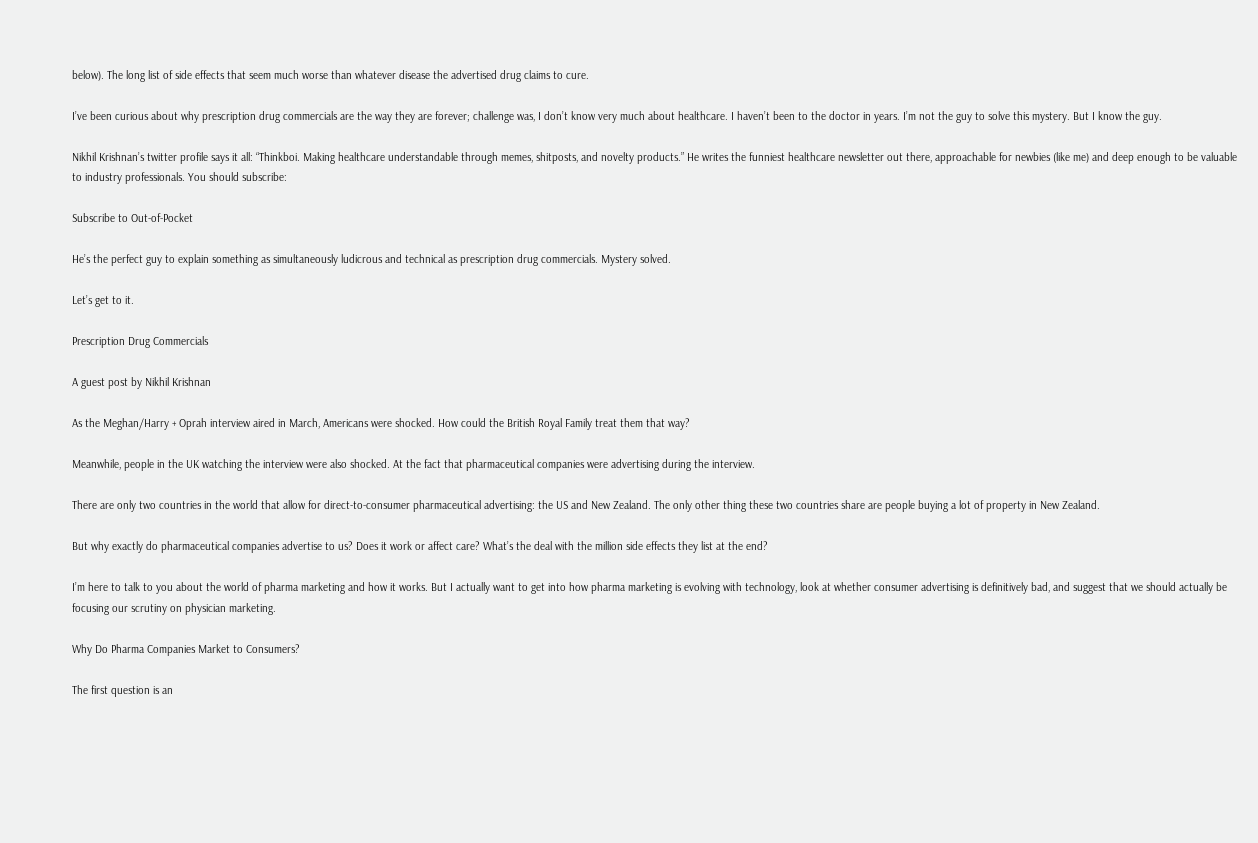below). The long list of side effects that seem much worse than whatever disease the advertised drug claims to cure.

I’ve been curious about why prescription drug commercials are the way they are forever; challenge was, I don’t know very much about healthcare. I haven’t been to the doctor in years. I’m not the guy to solve this mystery. But I know the guy.

Nikhil Krishnan’s twitter profile says it all: “Thinkboi. Making healthcare understandable through memes, shitposts, and novelty products.” He writes the funniest healthcare newsletter out there, approachable for newbies (like me) and deep enough to be valuable to industry professionals. You should subscribe:

Subscribe to Out-of-Pocket

He’s the perfect guy to explain something as simultaneously ludicrous and technical as prescription drug commercials. Mystery solved.

Let’s get to it.

Prescription Drug Commercials

A guest post by Nikhil Krishnan

As the Meghan/Harry + Oprah interview aired in March, Americans were shocked. How could the British Royal Family treat them that way?

Meanwhile, people in the UK watching the interview were also shocked. At the fact that pharmaceutical companies were advertising during the interview.

There are only two countries in the world that allow for direct-to-consumer pharmaceutical advertising: the US and New Zealand. The only other thing these two countries share are people buying a lot of property in New Zealand.

But why exactly do pharmaceutical companies advertise to us? Does it work or affect care? What’s the deal with the million side effects they list at the end?

I’m here to talk to you about the world of pharma marketing and how it works. But I actually want to get into how pharma marketing is evolving with technology, look at whether consumer advertising is definitively bad, and suggest that we should actually be focusing our scrutiny on physician marketing.

Why Do Pharma Companies Market to Consumers?

The first question is an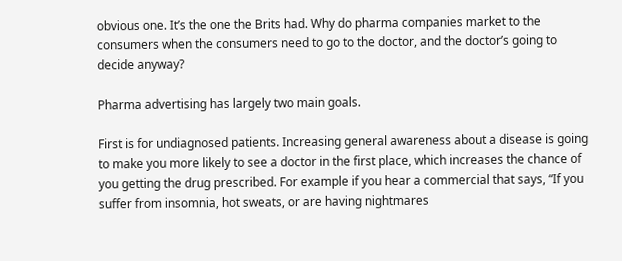obvious one. It’s the one the Brits had. Why do pharma companies market to the consumers when the consumers need to go to the doctor, and the doctor’s going to decide anyway?

Pharma advertising has largely two main goals.

First is for undiagnosed patients. Increasing general awareness about a disease is going to make you more likely to see a doctor in the first place, which increases the chance of you getting the drug prescribed. For example if you hear a commercial that says, “If you suffer from insomnia, hot sweats, or are having nightmares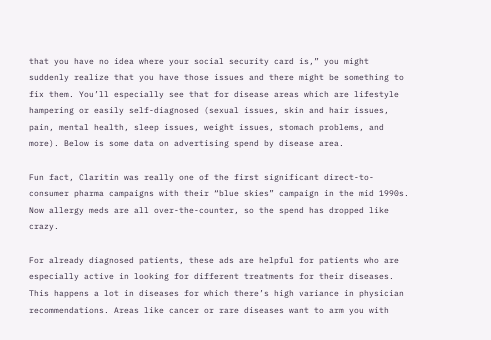that you have no idea where your social security card is,” you might suddenly realize that you have those issues and there might be something to fix them. You’ll especially see that for disease areas which are lifestyle hampering or easily self-diagnosed (sexual issues, skin and hair issues, pain, mental health, sleep issues, weight issues, stomach problems, and more). Below is some data on advertising spend by disease area.

Fun fact, Claritin was really one of the first significant direct-to-consumer pharma campaigns with their “blue skies” campaign in the mid 1990s. Now allergy meds are all over-the-counter, so the spend has dropped like crazy.

For already diagnosed patients, these ads are helpful for patients who are especially active in looking for different treatments for their diseases. This happens a lot in diseases for which there’s high variance in physician recommendations. Areas like cancer or rare diseases want to arm you with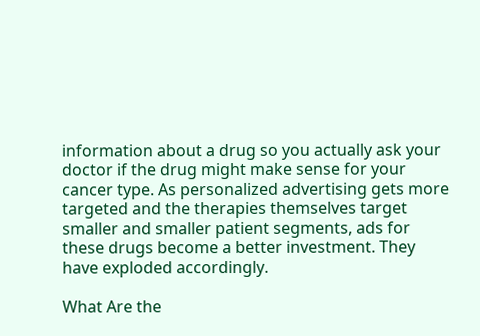information about a drug so you actually ask your doctor if the drug might make sense for your cancer type. As personalized advertising gets more targeted and the therapies themselves target smaller and smaller patient segments, ads for these drugs become a better investment. They have exploded accordingly.

What Are the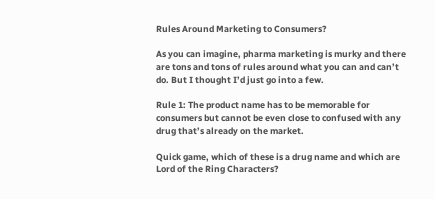Rules Around Marketing to Consumers?

As you can imagine, pharma marketing is murky and there are tons and tons of rules around what you can and can’t do. But I thought I’d just go into a few.

Rule 1: The product name has to be memorable for consumers but cannot be even close to confused with any drug that’s already on the market.

Quick game, which of these is a drug name and which are Lord of the Ring Characters?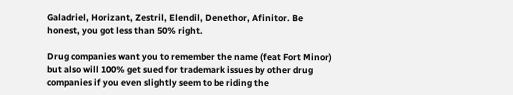Galadriel, Horizant, Zestril, Elendil, Denethor, Afinitor. Be honest, you got less than 50% right.

Drug companies want you to remember the name (feat Fort Minor) but also will 100% get sued for trademark issues by other drug companies if you even slightly seem to be riding the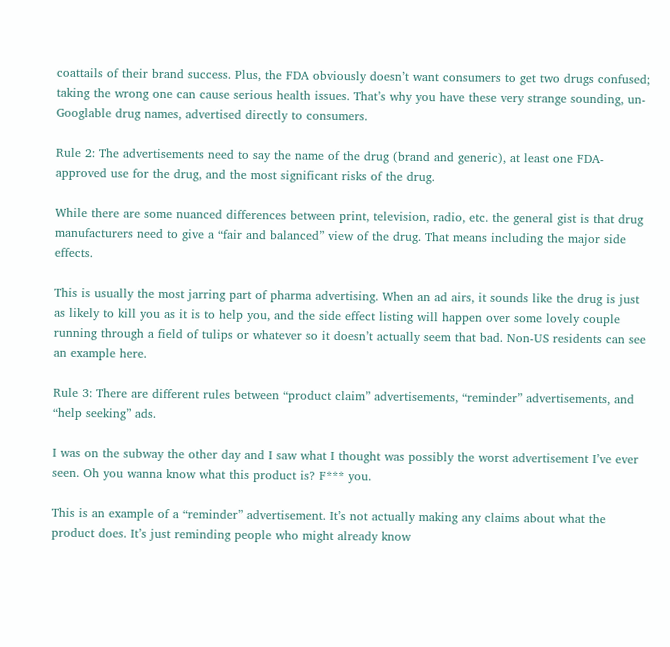coattails of their brand success. Plus, the FDA obviously doesn’t want consumers to get two drugs confused; taking the wrong one can cause serious health issues. That’s why you have these very strange sounding, un-Googlable drug names, advertised directly to consumers.

Rule 2: The advertisements need to say the name of the drug (brand and generic), at least one FDA-approved use for the drug, and the most significant risks of the drug.

While there are some nuanced differences between print, television, radio, etc. the general gist is that drug manufacturers need to give a “fair and balanced” view of the drug. That means including the major side effects.

This is usually the most jarring part of pharma advertising. When an ad airs, it sounds like the drug is just as likely to kill you as it is to help you, and the side effect listing will happen over some lovely couple running through a field of tulips or whatever so it doesn’t actually seem that bad. Non-US residents can see an example here.

Rule 3: There are different rules between “product claim” advertisements, “reminder” advertisements, and “help seeking” ads.

I was on the subway the other day and I saw what I thought was possibly the worst advertisement I’ve ever seen. Oh you wanna know what this product is? F*** you.

This is an example of a “reminder” advertisement. It’s not actually making any claims about what the product does. It’s just reminding people who might already know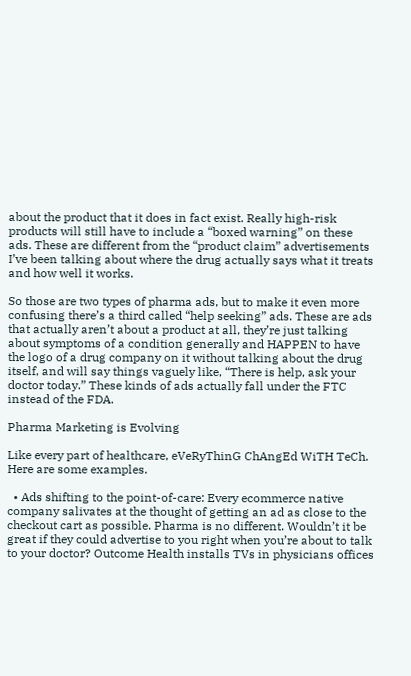about the product that it does in fact exist. Really high-risk products will still have to include a “boxed warning” on these ads. These are different from the “product claim” advertisements I’ve been talking about where the drug actually says what it treats and how well it works.

So those are two types of pharma ads, but to make it even more confusing there’s a third called “help seeking” ads. These are ads that actually aren’t about a product at all, they’re just talking about symptoms of a condition generally and HAPPEN to have the logo of a drug company on it without talking about the drug itself, and will say things vaguely like, “There is help, ask your doctor today.” These kinds of ads actually fall under the FTC instead of the FDA.

Pharma Marketing is Evolving

Like every part of healthcare, eVeRyThinG ChAngEd WiTH TeCh. Here are some examples.

  • Ads shifting to the point-of-care: Every ecommerce native company salivates at the thought of getting an ad as close to the checkout cart as possible. Pharma is no different. Wouldn’t it be great if they could advertise to you right when you’re about to talk to your doctor? Outcome Health installs TVs in physicians offices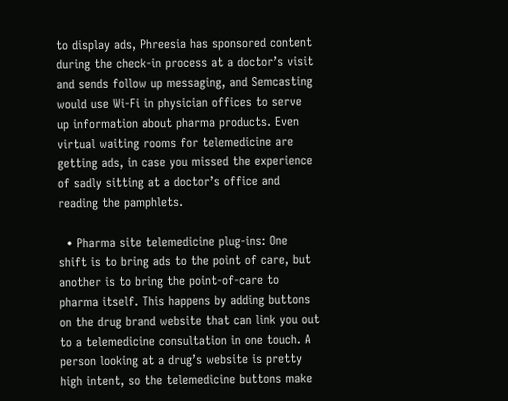to display ads, Phreesia has sponsored content during the check-in process at a doctor’s visit and sends follow up messaging, and Semcasting would use Wi-Fi in physician offices to serve up information about pharma products. Even virtual waiting rooms for telemedicine are getting ads, in case you missed the experience of sadly sitting at a doctor’s office and reading the pamphlets.

  • Pharma site telemedicine plug-ins: One shift is to bring ads to the point of care, but another is to bring the point-of-care to pharma itself. This happens by adding buttons on the drug brand website that can link you out to a telemedicine consultation in one touch. A person looking at a drug’s website is pretty high intent, so the telemedicine buttons make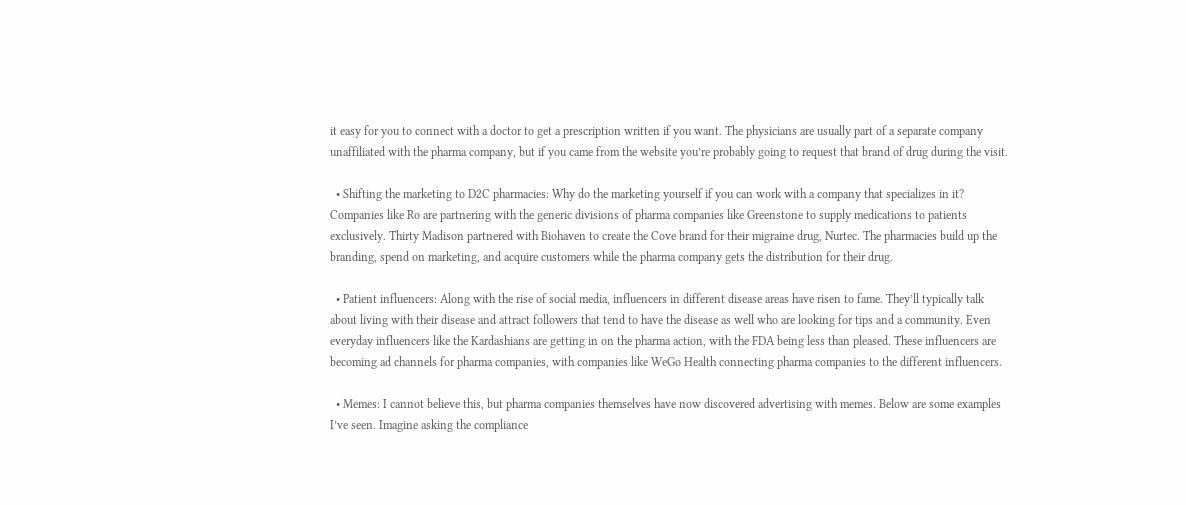it easy for you to connect with a doctor to get a prescription written if you want. The physicians are usually part of a separate company unaffiliated with the pharma company, but if you came from the website you’re probably going to request that brand of drug during the visit.

  • Shifting the marketing to D2C pharmacies: Why do the marketing yourself if you can work with a company that specializes in it? Companies like Ro are partnering with the generic divisions of pharma companies like Greenstone to supply medications to patients exclusively. Thirty Madison partnered with Biohaven to create the Cove brand for their migraine drug, Nurtec. The pharmacies build up the branding, spend on marketing, and acquire customers while the pharma company gets the distribution for their drug.

  • Patient influencers: Along with the rise of social media, influencers in different disease areas have risen to fame. They’ll typically talk about living with their disease and attract followers that tend to have the disease as well who are looking for tips and a community. Even everyday influencers like the Kardashians are getting in on the pharma action, with the FDA being less than pleased. These influencers are becoming ad channels for pharma companies, with companies like WeGo Health connecting pharma companies to the different influencers.

  • Memes: I cannot believe this, but pharma companies themselves have now discovered advertising with memes. Below are some examples I’ve seen. Imagine asking the compliance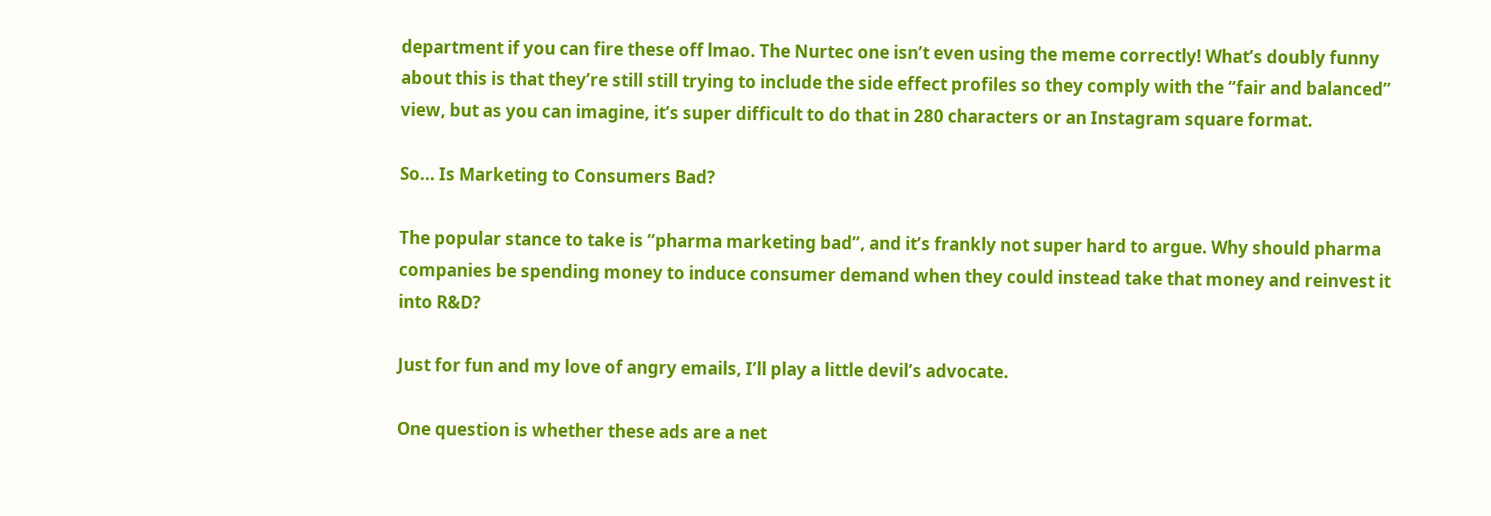department if you can fire these off lmao. The Nurtec one isn’t even using the meme correctly! What’s doubly funny about this is that they’re still still trying to include the side effect profiles so they comply with the “fair and balanced” view, but as you can imagine, it’s super difficult to do that in 280 characters or an Instagram square format.

So... Is Marketing to Consumers Bad?

The popular stance to take is “pharma marketing bad”, and it’s frankly not super hard to argue. Why should pharma companies be spending money to induce consumer demand when they could instead take that money and reinvest it into R&D?

Just for fun and my love of angry emails, I’ll play a little devil’s advocate.

One question is whether these ads are a net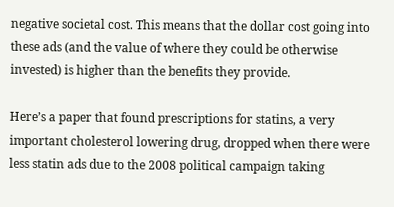negative societal cost. This means that the dollar cost going into these ads (and the value of where they could be otherwise invested) is higher than the benefits they provide.

Here’s a paper that found prescriptions for statins, a very important cholesterol lowering drug, dropped when there were less statin ads due to the 2008 political campaign taking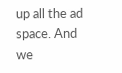up all the ad space. And we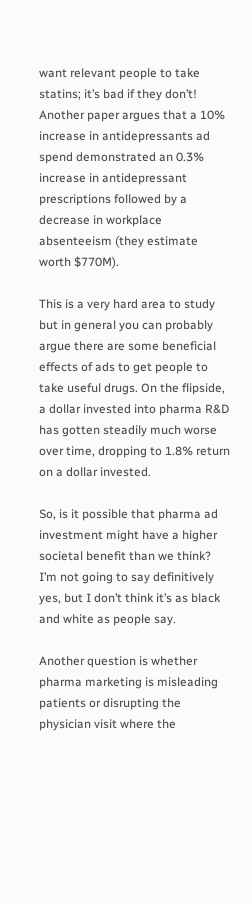want relevant people to take statins; it’s bad if they don’t! Another paper argues that a 10% increase in antidepressants ad spend demonstrated an 0.3% increase in antidepressant prescriptions followed by a decrease in workplace absenteeism (they estimate worth $770M).

This is a very hard area to study but in general you can probably argue there are some beneficial effects of ads to get people to take useful drugs. On the flipside, a dollar invested into pharma R&D has gotten steadily much worse over time, dropping to 1.8% return on a dollar invested.

So, is it possible that pharma ad investment might have a higher societal benefit than we think? I’m not going to say definitively yes, but I don’t think it’s as black and white as people say.

Another question is whether pharma marketing is misleading patients or disrupting the physician visit where the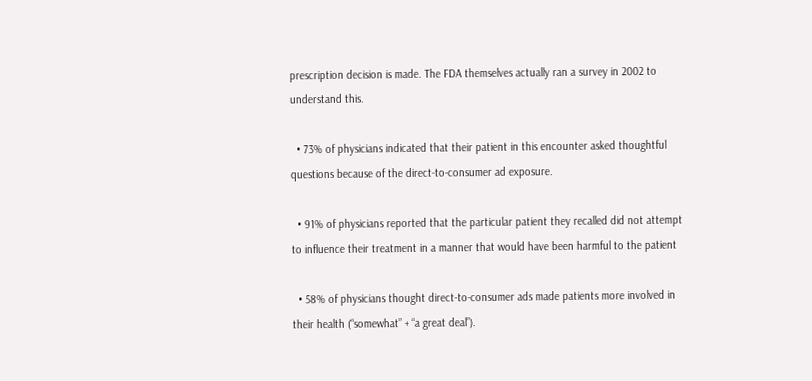prescription decision is made. The FDA themselves actually ran a survey in 2002 to understand this.

  • 73% of physicians indicated that their patient in this encounter asked thoughtful questions because of the direct-to-consumer ad exposure.

  • 91% of physicians reported that the particular patient they recalled did not attempt to influence their treatment in a manner that would have been harmful to the patient

  • 58% of physicians thought direct-to-consumer ads made patients more involved in their health (“somewhat” + “a great deal”).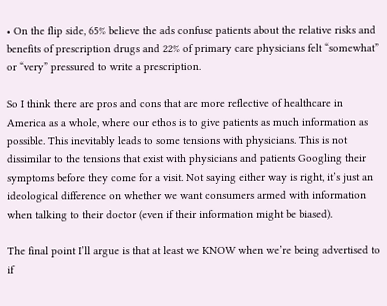• On the flip side, 65% believe the ads confuse patients about the relative risks and benefits of prescription drugs and 22% of primary care physicians felt “somewhat” or “very” pressured to write a prescription.

So I think there are pros and cons that are more reflective of healthcare in America as a whole, where our ethos is to give patients as much information as possible. This inevitably leads to some tensions with physicians. This is not dissimilar to the tensions that exist with physicians and patients Googling their symptoms before they come for a visit. Not saying either way is right, it’s just an ideological difference on whether we want consumers armed with information when talking to their doctor (even if their information might be biased).

The final point I’ll argue is that at least we KNOW when we’re being advertised to if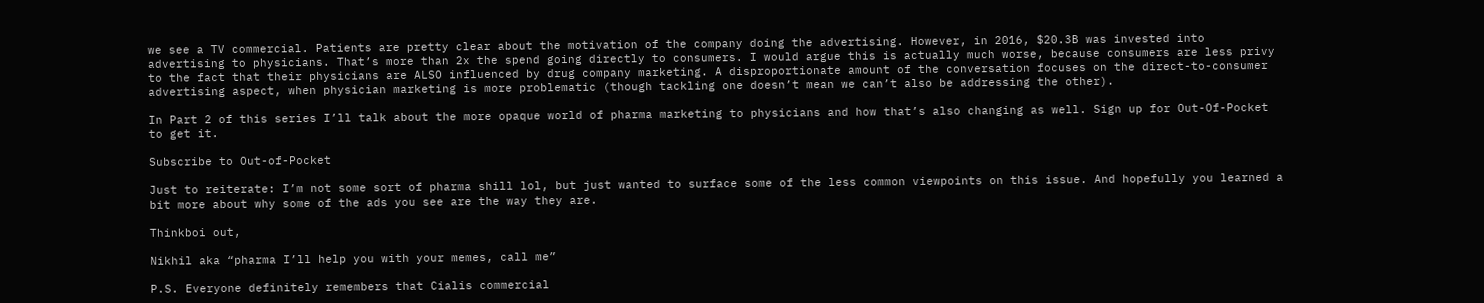we see a TV commercial. Patients are pretty clear about the motivation of the company doing the advertising. However, in 2016, $20.3B was invested into advertising to physicians. That’s more than 2x the spend going directly to consumers. I would argue this is actually much worse, because consumers are less privy to the fact that their physicians are ALSO influenced by drug company marketing. A disproportionate amount of the conversation focuses on the direct-to-consumer advertising aspect, when physician marketing is more problematic (though tackling one doesn’t mean we can’t also be addressing the other).

In Part 2 of this series I’ll talk about the more opaque world of pharma marketing to physicians and how that’s also changing as well. Sign up for Out-Of-Pocket to get it.

Subscribe to Out-of-Pocket

Just to reiterate: I’m not some sort of pharma shill lol, but just wanted to surface some of the less common viewpoints on this issue. And hopefully you learned a bit more about why some of the ads you see are the way they are.

Thinkboi out,

Nikhil aka “pharma I’ll help you with your memes, call me”

P.S. Everyone definitely remembers that Cialis commercial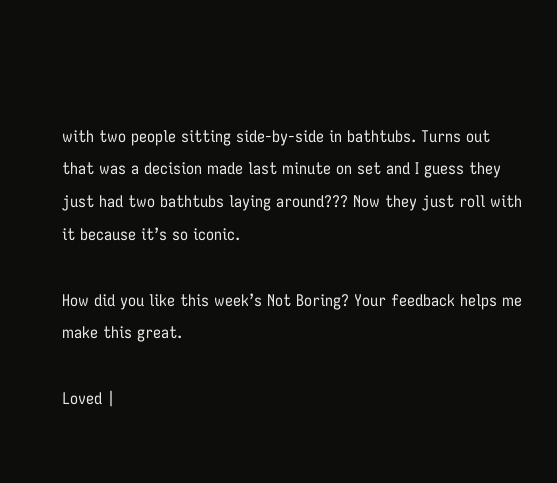with two people sitting side-by-side in bathtubs. Turns out that was a decision made last minute on set and I guess they just had two bathtubs laying around??? Now they just roll with it because it’s so iconic.

How did you like this week’s Not Boring? Your feedback helps me make this great.

Loved |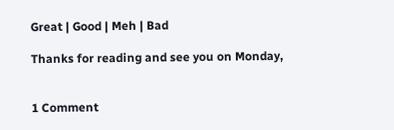Great | Good | Meh | Bad

Thanks for reading and see you on Monday,


1 Comment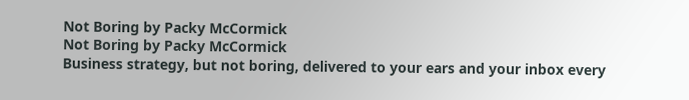Not Boring by Packy McCormick
Not Boring by Packy McCormick
Business strategy, but not boring, delivered to your ears and your inbox every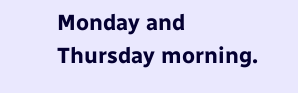Monday and Thursday morning.